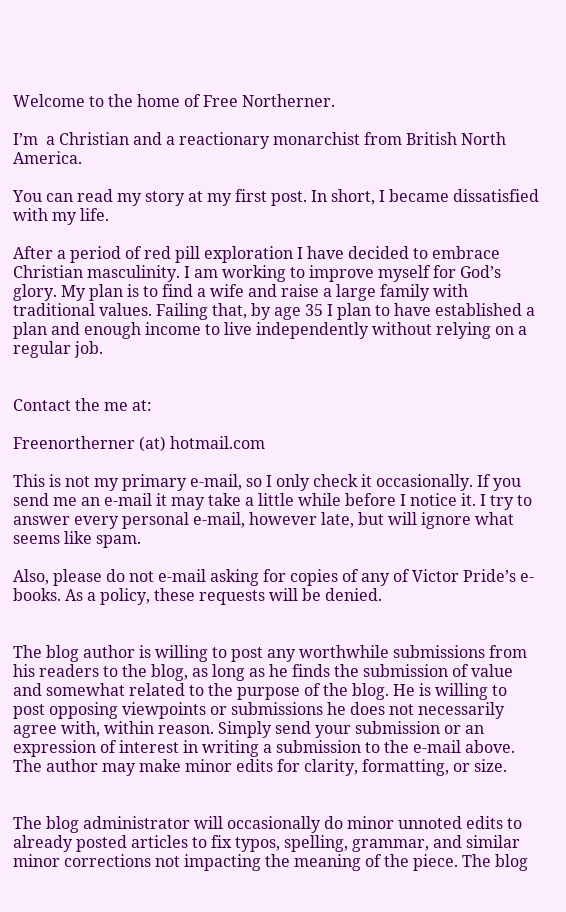Welcome to the home of Free Northerner.

I’m  a Christian and a reactionary monarchist from British North America.

You can read my story at my first post. In short, I became dissatisfied with my life.

After a period of red pill exploration I have decided to embrace Christian masculinity. I am working to improve myself for God’s glory. My plan is to find a wife and raise a large family with traditional values. Failing that, by age 35 I plan to have established a plan and enough income to live independently without relying on a regular job.


Contact the me at:

Freenortherner (at) hotmail.com

This is not my primary e-mail, so I only check it occasionally. If you send me an e-mail it may take a little while before I notice it. I try to answer every personal e-mail, however late, but will ignore what seems like spam.

Also, please do not e-mail asking for copies of any of Victor Pride’s e-books. As a policy, these requests will be denied.


The blog author is willing to post any worthwhile submissions from his readers to the blog, as long as he finds the submission of value and somewhat related to the purpose of the blog. He is willing to post opposing viewpoints or submissions he does not necessarily agree with, within reason. Simply send your submission or an expression of interest in writing a submission to the e-mail above. The author may make minor edits for clarity, formatting, or size.


The blog administrator will occasionally do minor unnoted edits to already posted articles to fix typos, spelling, grammar, and similar minor corrections not impacting the meaning of the piece. The blog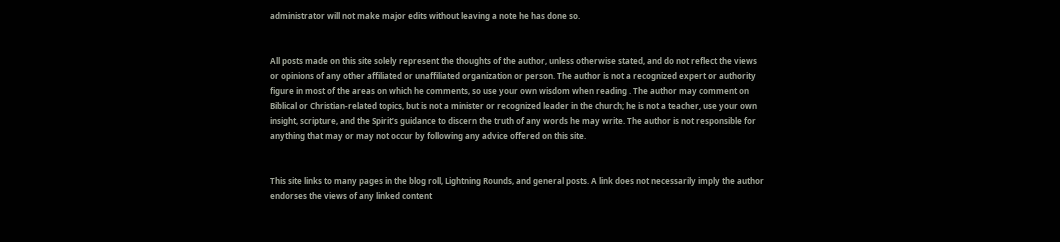administrator will not make major edits without leaving a note he has done so.


All posts made on this site solely represent the thoughts of the author, unless otherwise stated, and do not reflect the views or opinions of any other affiliated or unaffiliated organization or person. The author is not a recognized expert or authority figure in most of the areas on which he comments, so use your own wisdom when reading . The author may comment on Biblical or Christian-related topics, but is not a minister or recognized leader in the church; he is not a teacher, use your own insight, scripture, and the Spirit’s guidance to discern the truth of any words he may write. The author is not responsible for anything that may or may not occur by following any advice offered on this site.


This site links to many pages in the blog roll, Lightning Rounds, and general posts. A link does not necessarily imply the author endorses the views of any linked content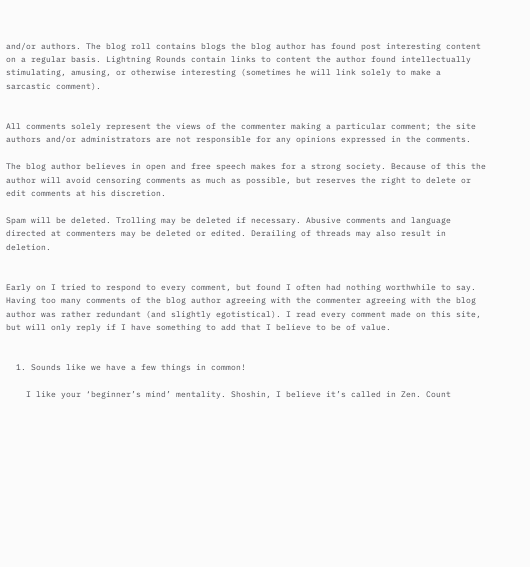and/or authors. The blog roll contains blogs the blog author has found post interesting content on a regular basis. Lightning Rounds contain links to content the author found intellectually stimulating, amusing, or otherwise interesting (sometimes he will link solely to make a sarcastic comment).


All comments solely represent the views of the commenter making a particular comment; the site authors and/or administrators are not responsible for any opinions expressed in the comments.

The blog author believes in open and free speech makes for a strong society. Because of this the author will avoid censoring comments as much as possible, but reserves the right to delete or edit comments at his discretion.

Spam will be deleted. Trolling may be deleted if necessary. Abusive comments and language directed at commenters may be deleted or edited. Derailing of threads may also result in deletion.


Early on I tried to respond to every comment, but found I often had nothing worthwhile to say. Having too many comments of the blog author agreeing with the commenter agreeing with the blog author was rather redundant (and slightly egotistical). I read every comment made on this site, but will only reply if I have something to add that I believe to be of value.


  1. Sounds like we have a few things in common!

    I like your ‘beginner’s mind’ mentality. Shoshin, I believe it’s called in Zen. Count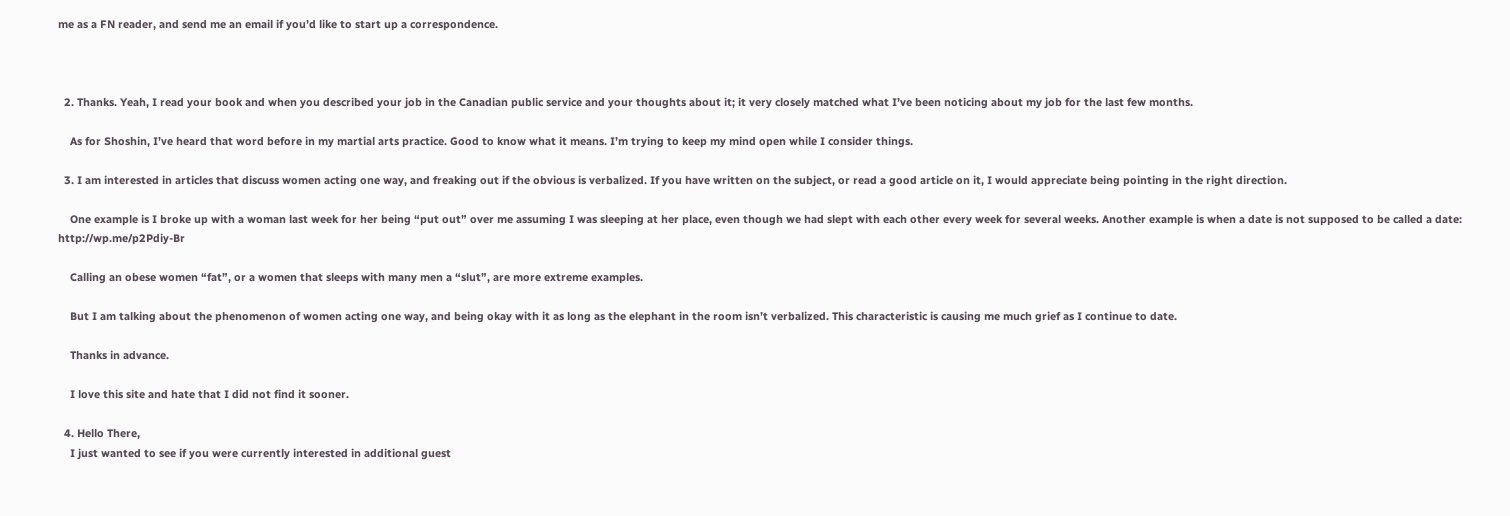me as a FN reader, and send me an email if you’d like to start up a correspondence.



  2. Thanks. Yeah, I read your book and when you described your job in the Canadian public service and your thoughts about it; it very closely matched what I’ve been noticing about my job for the last few months.

    As for Shoshin, I’ve heard that word before in my martial arts practice. Good to know what it means. I’m trying to keep my mind open while I consider things.

  3. I am interested in articles that discuss women acting one way, and freaking out if the obvious is verbalized. If you have written on the subject, or read a good article on it, I would appreciate being pointing in the right direction.

    One example is I broke up with a woman last week for her being “put out” over me assuming I was sleeping at her place, even though we had slept with each other every week for several weeks. Another example is when a date is not supposed to be called a date: http://wp.me/p2Pdiy-Br

    Calling an obese women “fat”, or a women that sleeps with many men a “slut”, are more extreme examples.

    But I am talking about the phenomenon of women acting one way, and being okay with it as long as the elephant in the room isn’t verbalized. This characteristic is causing me much grief as I continue to date.

    Thanks in advance.

    I love this site and hate that I did not find it sooner.

  4. Hello There,
    I just wanted to see if you were currently interested in additional guest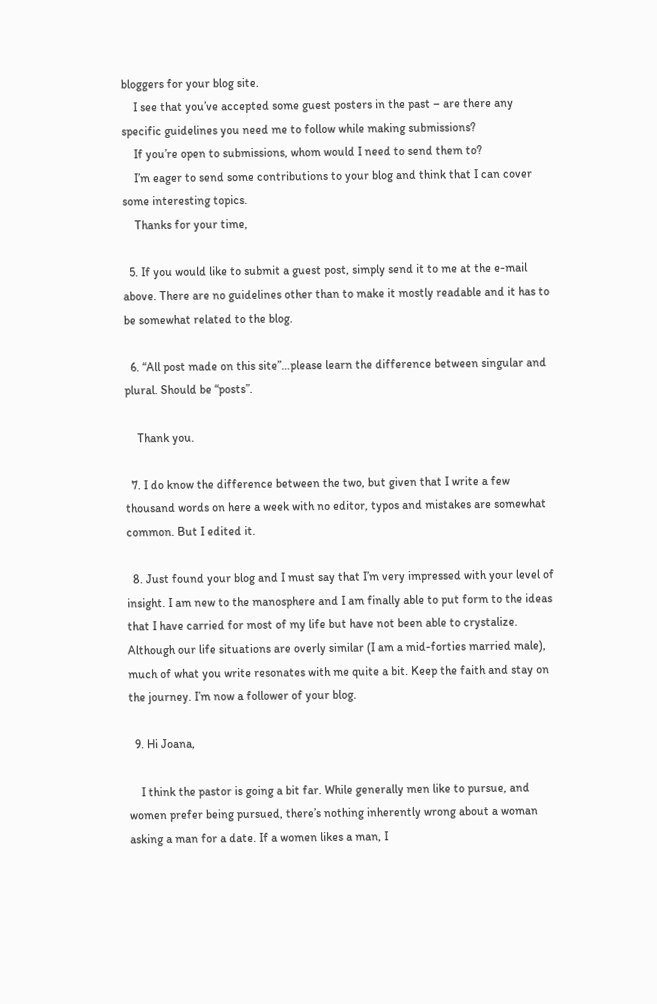bloggers for your blog site.
    I see that you’ve accepted some guest posters in the past – are there any specific guidelines you need me to follow while making submissions?
    If you’re open to submissions, whom would I need to send them to?
    I’m eager to send some contributions to your blog and think that I can cover some interesting topics.
    Thanks for your time,

  5. If you would like to submit a guest post, simply send it to me at the e-mail above. There are no guidelines other than to make it mostly readable and it has to be somewhat related to the blog.

  6. “All post made on this site”…please learn the difference between singular and plural. Should be “posts”.

    Thank you.

  7. I do know the difference between the two, but given that I write a few thousand words on here a week with no editor, typos and mistakes are somewhat common. But I edited it.

  8. Just found your blog and I must say that I’m very impressed with your level of insight. I am new to the manosphere and I am finally able to put form to the ideas that I have carried for most of my life but have not been able to crystalize. Although our life situations are overly similar (I am a mid-forties married male), much of what you write resonates with me quite a bit. Keep the faith and stay on the journey. I’m now a follower of your blog.

  9. Hi Joana,

    I think the pastor is going a bit far. While generally men like to pursue, and women prefer being pursued, there’s nothing inherently wrong about a woman asking a man for a date. If a women likes a man, I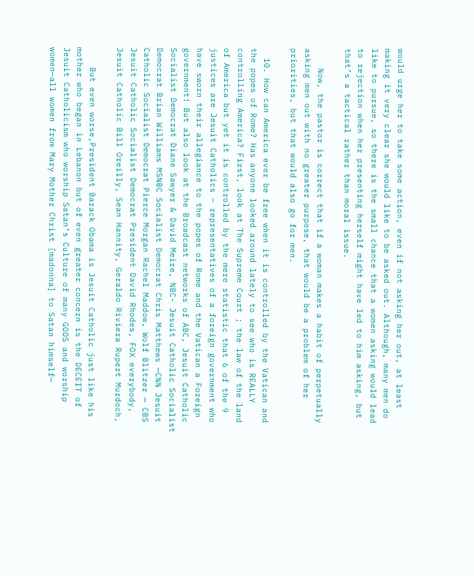would urge her to take some action, even if not asking her out, at least making it very clear she would like to be asked out. Although, many men do like to pursue, so there is the small chance that a women asking would lead to rejection when her presenting herself might have led to him asking, but that’s a tactical rather than moral issue.

    Now, the pastor is correct that if a woman makes a habit of perpetually asking men out with no greater purpose, that would be a problem of her priorities, but that would also go for men.

  10. How can America ever be free when it is controlled by the Vatican and the popes of Rome? Has anyone looked around lately to see who is REALLY controlling America? First, look at The Supreme Court ; the law of the land of America but yet it is controlled by the mere statistic that 6 of the 9 justices are Jesuit Catholics – representatives of a foreign government who have sworn their allegiance to the popes of Rome and the Vatican a Foreign government! But also look at the Broadcast networks of ABC, Jesuit Catholic Socialist Democrat Diane Sawyer & David Meire, NBC- Jesuit Catholic Socialist Democrat Brian Williams MSNBC Socialist Democrat Chris Matthews —CNN Jesuit Catholic Socialist Democrat Pierce Morgan Rachel Maddow, Wolf Blitzer — CBS Jesuit Catholic Socialist Democrat President David Rhodes, FOX everybody, Jesuit Catholic Bill Oreilly, Sean Hannity, Geraldo Riviera Rupert Murdoch,

    But even worse,President Barack Obama is Jesuit Catholic just like his mother who began in Lebanon but of even greater concern is the DECEIT of Jesuit Catholicism who worship Satan’s Culture of many GODS and worship women—all women from Mary Mother Christ [madonna] to Satan himself—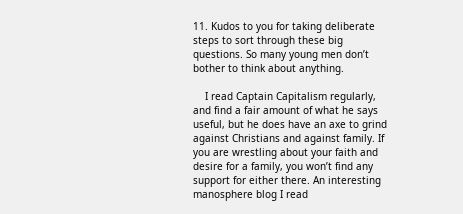11. Kudos to you for taking deliberate steps to sort through these big questions. So many young men don’t bother to think about anything.

    I read Captain Capitalism regularly, and find a fair amount of what he says useful, but he does have an axe to grind against Christians and against family. If you are wrestling about your faith and desire for a family, you won’t find any support for either there. An interesting manosphere blog I read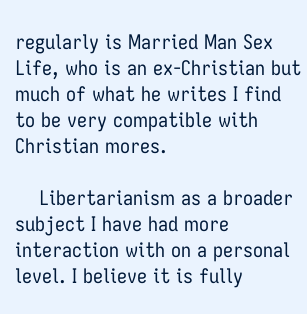regularly is Married Man Sex Life, who is an ex-Christian but much of what he writes I find to be very compatible with Christian mores.

    Libertarianism as a broader subject I have had more interaction with on a personal level. I believe it is fully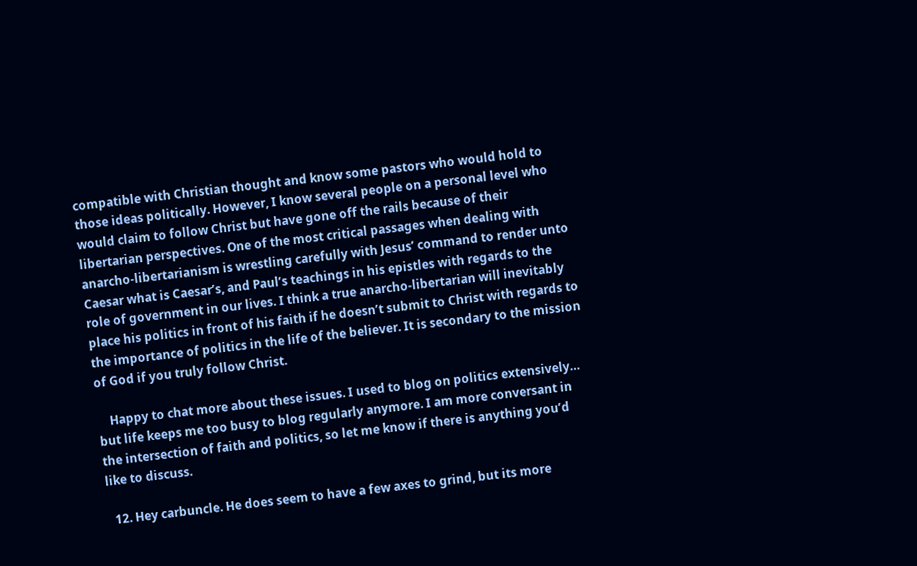compatible with Christian thought and know some pastors who would hold to those ideas politically. However, I know several people on a personal level who would claim to follow Christ but have gone off the rails because of their libertarian perspectives. One of the most critical passages when dealing with anarcho-libertarianism is wrestling carefully with Jesus’ command to render unto Caesar what is Caesar’s, and Paul’s teachings in his epistles with regards to the role of government in our lives. I think a true anarcho-libertarian will inevitably place his politics in front of his faith if he doesn’t submit to Christ with regards to the importance of politics in the life of the believer. It is secondary to the mission of God if you truly follow Christ.

    Happy to chat more about these issues. I used to blog on politics extensively… but life keeps me too busy to blog regularly anymore. I am more conversant in the intersection of faith and politics, so let me know if there is anything you’d like to discuss.

  12. Hey carbuncle. He does seem to have a few axes to grind, but its more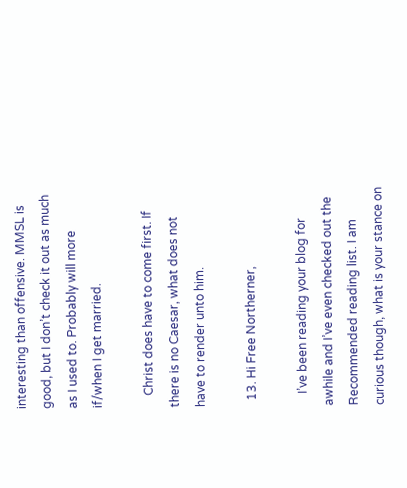interesting than offensive. MMSL is good, but I don’t check it out as much as I used to. Probably will more if/when I get married.

    Christ does have to come first. If there is no Caesar, what does not have to render unto him.

  13. Hi Free Northerner,

    I’ve been reading your blog for awhile and I’ve even checked out the Recommended reading list. I am curious though, what is your stance on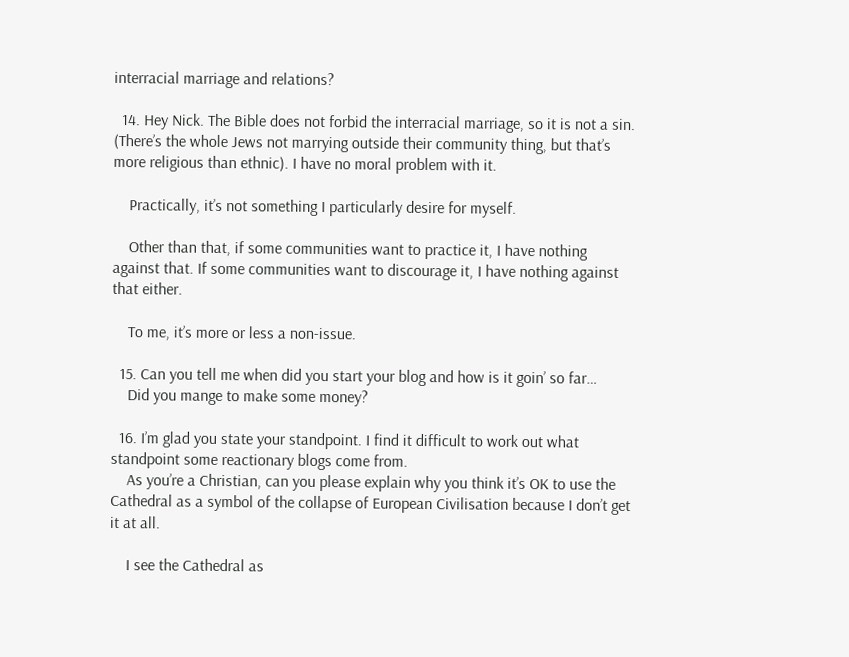interracial marriage and relations?

  14. Hey Nick. The Bible does not forbid the interracial marriage, so it is not a sin. (There’s the whole Jews not marrying outside their community thing, but that’s more religious than ethnic). I have no moral problem with it.

    Practically, it’s not something I particularly desire for myself.

    Other than that, if some communities want to practice it, I have nothing against that. If some communities want to discourage it, I have nothing against that either.

    To me, it’s more or less a non-issue.

  15. Can you tell me when did you start your blog and how is it goin’ so far…
    Did you mange to make some money?

  16. I’m glad you state your standpoint. I find it difficult to work out what standpoint some reactionary blogs come from.
    As you’re a Christian, can you please explain why you think it’s OK to use the Cathedral as a symbol of the collapse of European Civilisation because I don’t get it at all.

    I see the Cathedral as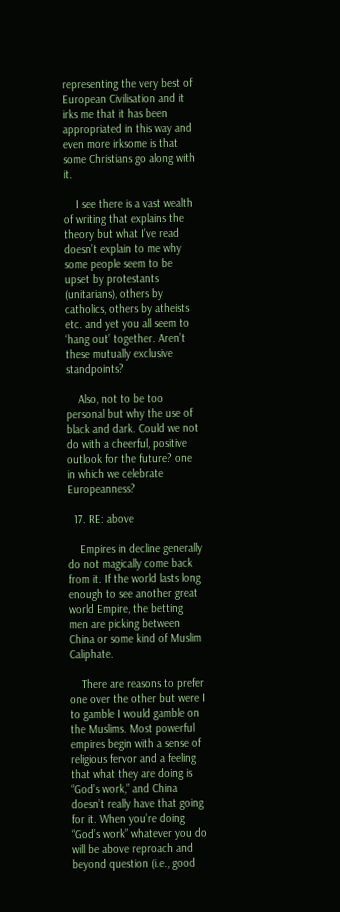representing the very best of European Civilisation and it irks me that it has been appropriated in this way and even more irksome is that some Christians go along with it.

    I see there is a vast wealth of writing that explains the theory but what I’ve read doesn’t explain to me why some people seem to be upset by protestants (unitarians), others by catholics, others by atheists etc. and yet you all seem to ‘hang out’ together. Aren’t these mutually exclusive standpoints?

    Also, not to be too personal but why the use of black and dark. Could we not do with a cheerful, positive outlook for the future? one in which we celebrate Europeanness?

  17. RE: above

    Empires in decline generally do not magically come back from it. If the world lasts long enough to see another great world Empire, the betting men are picking between China or some kind of Muslim Caliphate.

    There are reasons to prefer one over the other but were I to gamble I would gamble on the Muslims. Most powerful empires begin with a sense of religious fervor and a feeling that what they are doing is “God’s work,” and China doesn’t really have that going for it. When you’re doing “God’s work” whatever you do will be above reproach and beyond question (i.e., good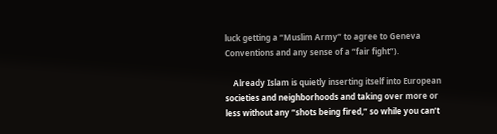luck getting a “Muslim Army” to agree to Geneva Conventions and any sense of a “fair fight”).

    Already Islam is quietly inserting itself into European societies and neighborhoods and taking over more or less without any “shots being fired,” so while you can’t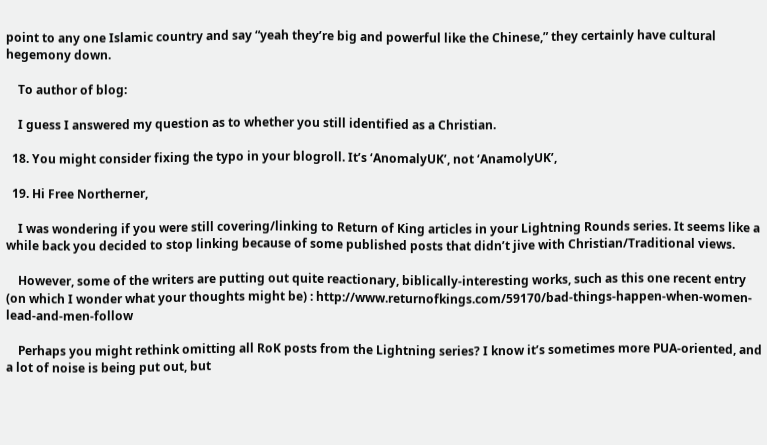point to any one Islamic country and say “yeah they’re big and powerful like the Chinese,” they certainly have cultural hegemony down.

    To author of blog:

    I guess I answered my question as to whether you still identified as a Christian.

  18. You might consider fixing the typo in your blogroll. It’s ‘AnomalyUK’, not ‘AnamolyUK’,

  19. Hi Free Northerner,

    I was wondering if you were still covering/linking to Return of King articles in your Lightning Rounds series. It seems like a while back you decided to stop linking because of some published posts that didn’t jive with Christian/Traditional views.

    However, some of the writers are putting out quite reactionary, biblically-interesting works, such as this one recent entry (on which I wonder what your thoughts might be) : http://www.returnofkings.com/59170/bad-things-happen-when-women-lead-and-men-follow

    Perhaps you might rethink omitting all RoK posts from the Lightning series? I know it’s sometimes more PUA-oriented, and a lot of noise is being put out, but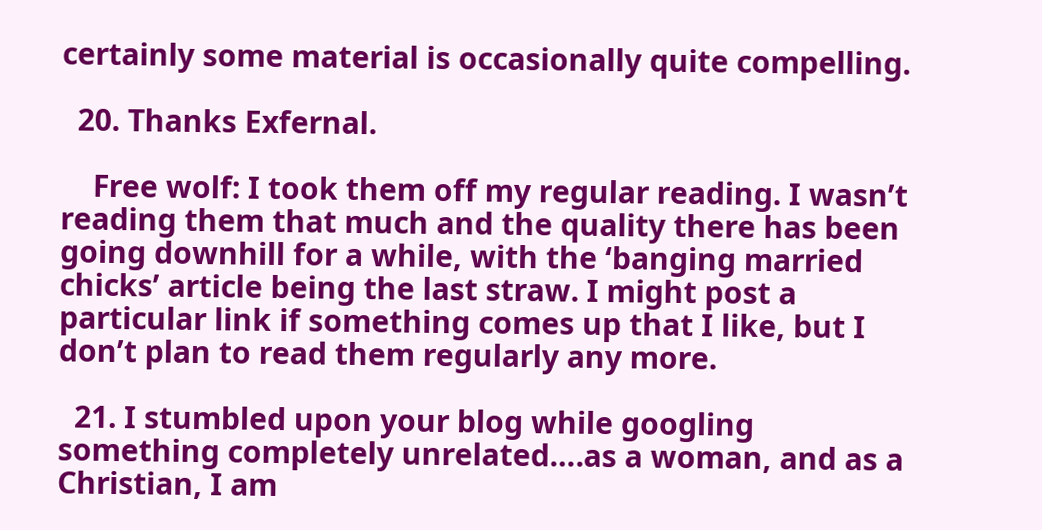certainly some material is occasionally quite compelling.

  20. Thanks Exfernal.

    Free wolf: I took them off my regular reading. I wasn’t reading them that much and the quality there has been going downhill for a while, with the ‘banging married chicks’ article being the last straw. I might post a particular link if something comes up that I like, but I don’t plan to read them regularly any more.

  21. I stumbled upon your blog while googling something completely unrelated….as a woman, and as a Christian, I am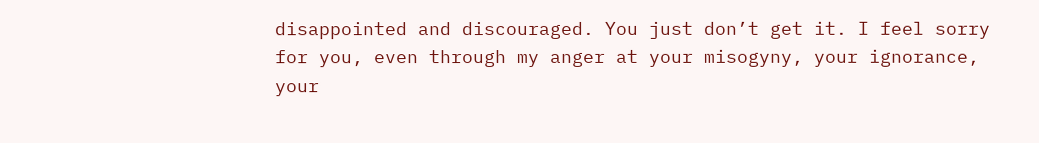disappointed and discouraged. You just don’t get it. I feel sorry for you, even through my anger at your misogyny, your ignorance, your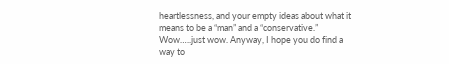heartlessness, and your empty ideas about what it means to be a “man” and a “conservative.” Wow…..just wow. Anyway, I hope you do find a way to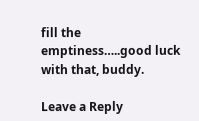fill the emptiness…..good luck with that, buddy.

Leave a Reply